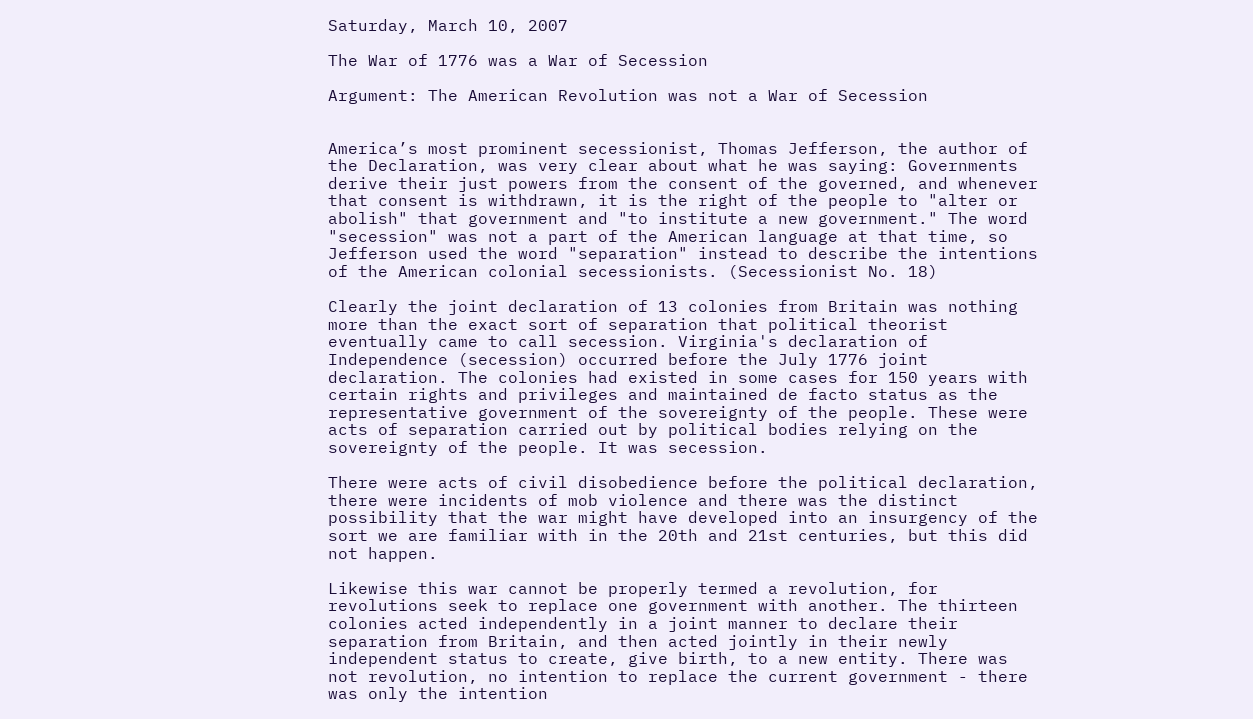Saturday, March 10, 2007

The War of 1776 was a War of Secession

Argument: The American Revolution was not a War of Secession


America’s most prominent secessionist, Thomas Jefferson, the author of the Declaration, was very clear about what he was saying: Governments derive their just powers from the consent of the governed, and whenever that consent is withdrawn, it is the right of the people to "alter or abolish" that government and "to institute a new government." The word "secession" was not a part of the American language at that time, so Jefferson used the word "separation" instead to describe the intentions of the American colonial secessionists. (Secessionist No. 18)

Clearly the joint declaration of 13 colonies from Britain was nothing more than the exact sort of separation that political theorist eventually came to call secession. Virginia's declaration of Independence (secession) occurred before the July 1776 joint declaration. The colonies had existed in some cases for 150 years with certain rights and privileges and maintained de facto status as the representative government of the sovereignty of the people. These were acts of separation carried out by political bodies relying on the sovereignty of the people. It was secession.

There were acts of civil disobedience before the political declaration, there were incidents of mob violence and there was the distinct possibility that the war might have developed into an insurgency of the sort we are familiar with in the 20th and 21st centuries, but this did not happen.

Likewise this war cannot be properly termed a revolution, for revolutions seek to replace one government with another. The thirteen colonies acted independently in a joint manner to declare their separation from Britain, and then acted jointly in their newly independent status to create, give birth, to a new entity. There was not revolution, no intention to replace the current government - there was only the intention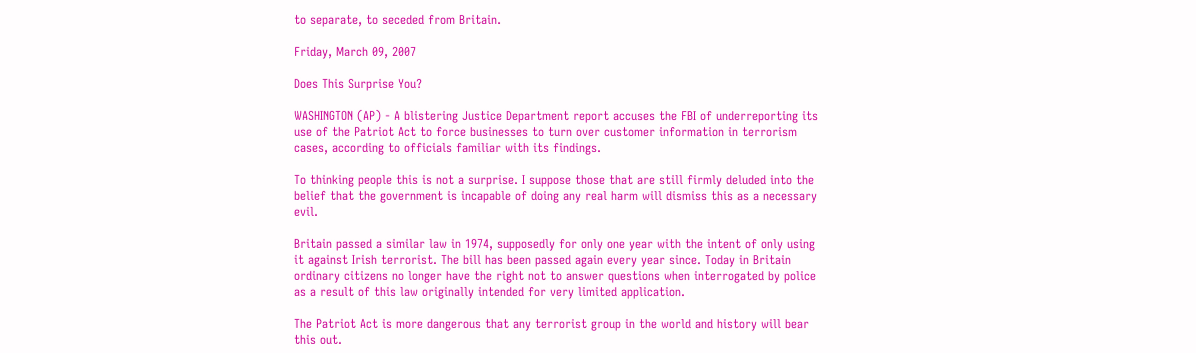to separate, to seceded from Britain.

Friday, March 09, 2007

Does This Surprise You?

WASHINGTON (AP) - A blistering Justice Department report accuses the FBI of underreporting its use of the Patriot Act to force businesses to turn over customer information in terrorism cases, according to officials familiar with its findings.

To thinking people this is not a surprise. I suppose those that are still firmly deluded into the belief that the government is incapable of doing any real harm will dismiss this as a necessary evil.

Britain passed a similar law in 1974, supposedly for only one year with the intent of only using it against Irish terrorist. The bill has been passed again every year since. Today in Britain ordinary citizens no longer have the right not to answer questions when interrogated by police as a result of this law originally intended for very limited application.

The Patriot Act is more dangerous that any terrorist group in the world and history will bear this out.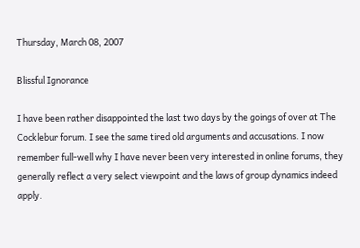Thursday, March 08, 2007

Blissful Ignorance

I have been rather disappointed the last two days by the goings of over at The Cocklebur forum. I see the same tired old arguments and accusations. I now remember full-well why I have never been very interested in online forums, they generally reflect a very select viewpoint and the laws of group dynamics indeed apply.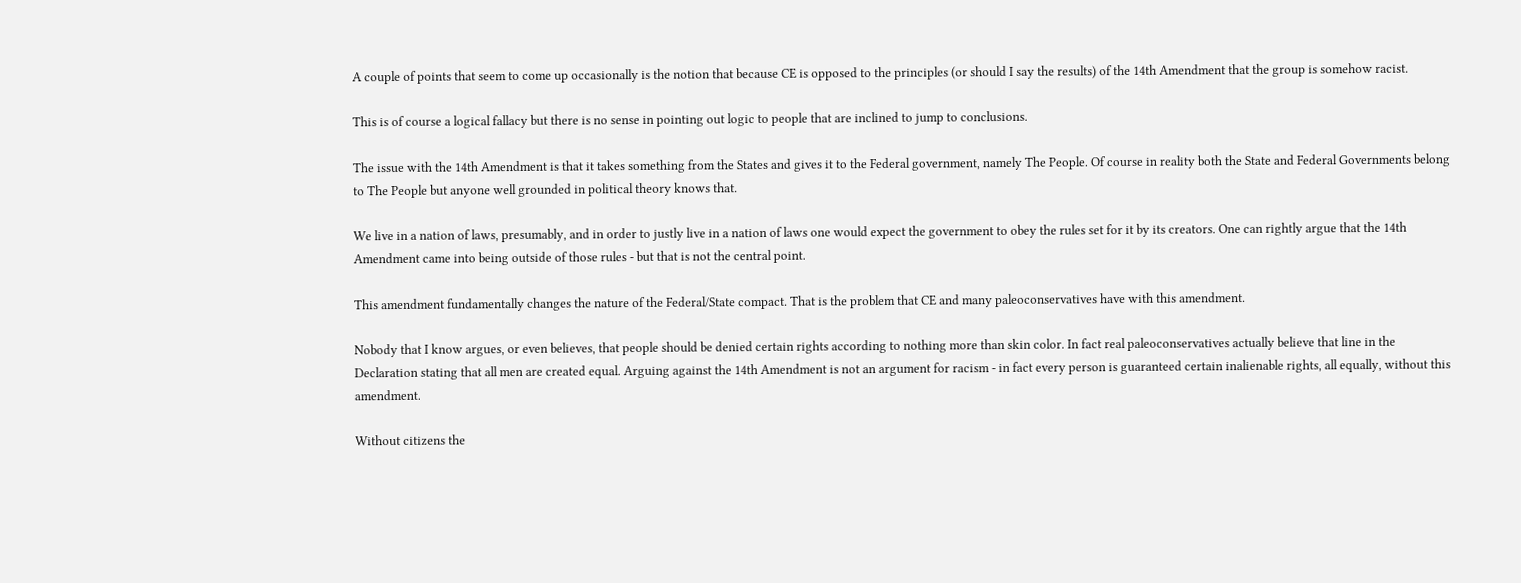A couple of points that seem to come up occasionally is the notion that because CE is opposed to the principles (or should I say the results) of the 14th Amendment that the group is somehow racist.

This is of course a logical fallacy but there is no sense in pointing out logic to people that are inclined to jump to conclusions.

The issue with the 14th Amendment is that it takes something from the States and gives it to the Federal government, namely The People. Of course in reality both the State and Federal Governments belong to The People but anyone well grounded in political theory knows that.

We live in a nation of laws, presumably, and in order to justly live in a nation of laws one would expect the government to obey the rules set for it by its creators. One can rightly argue that the 14th Amendment came into being outside of those rules - but that is not the central point.

This amendment fundamentally changes the nature of the Federal/State compact. That is the problem that CE and many paleoconservatives have with this amendment.

Nobody that I know argues, or even believes, that people should be denied certain rights according to nothing more than skin color. In fact real paleoconservatives actually believe that line in the Declaration stating that all men are created equal. Arguing against the 14th Amendment is not an argument for racism - in fact every person is guaranteed certain inalienable rights, all equally, without this amendment.

Without citizens the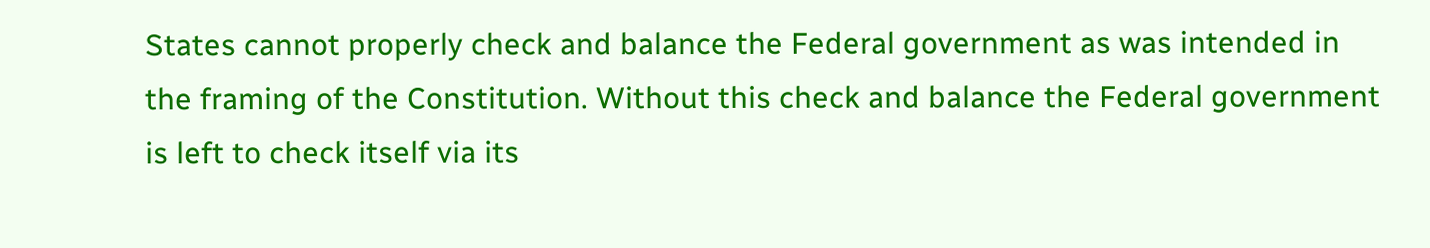States cannot properly check and balance the Federal government as was intended in the framing of the Constitution. Without this check and balance the Federal government is left to check itself via its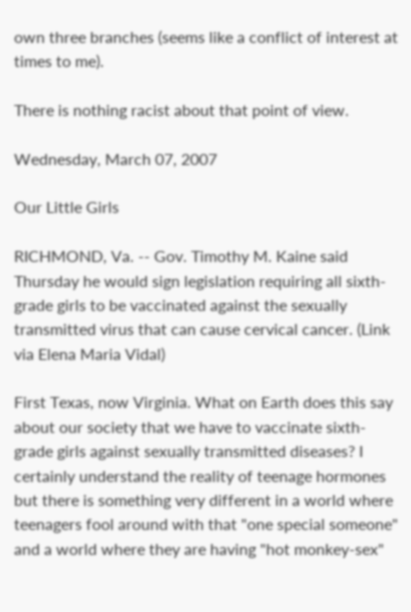own three branches (seems like a conflict of interest at times to me).

There is nothing racist about that point of view.

Wednesday, March 07, 2007

Our Little Girls

RICHMOND, Va. -- Gov. Timothy M. Kaine said Thursday he would sign legislation requiring all sixth-grade girls to be vaccinated against the sexually transmitted virus that can cause cervical cancer. (Link via Elena Maria Vidal)

First Texas, now Virginia. What on Earth does this say about our society that we have to vaccinate sixth-grade girls against sexually transmitted diseases? I certainly understand the reality of teenage hormones but there is something very different in a world where teenagers fool around with that "one special someone" and a world where they are having "hot monkey-sex"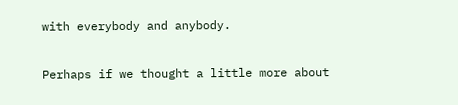with everybody and anybody.

Perhaps if we thought a little more about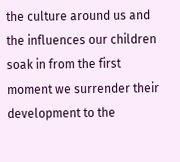the culture around us and the influences our children soak in from the first moment we surrender their development to the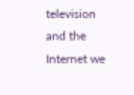television and the Internet we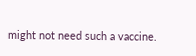might not need such a vaccine.